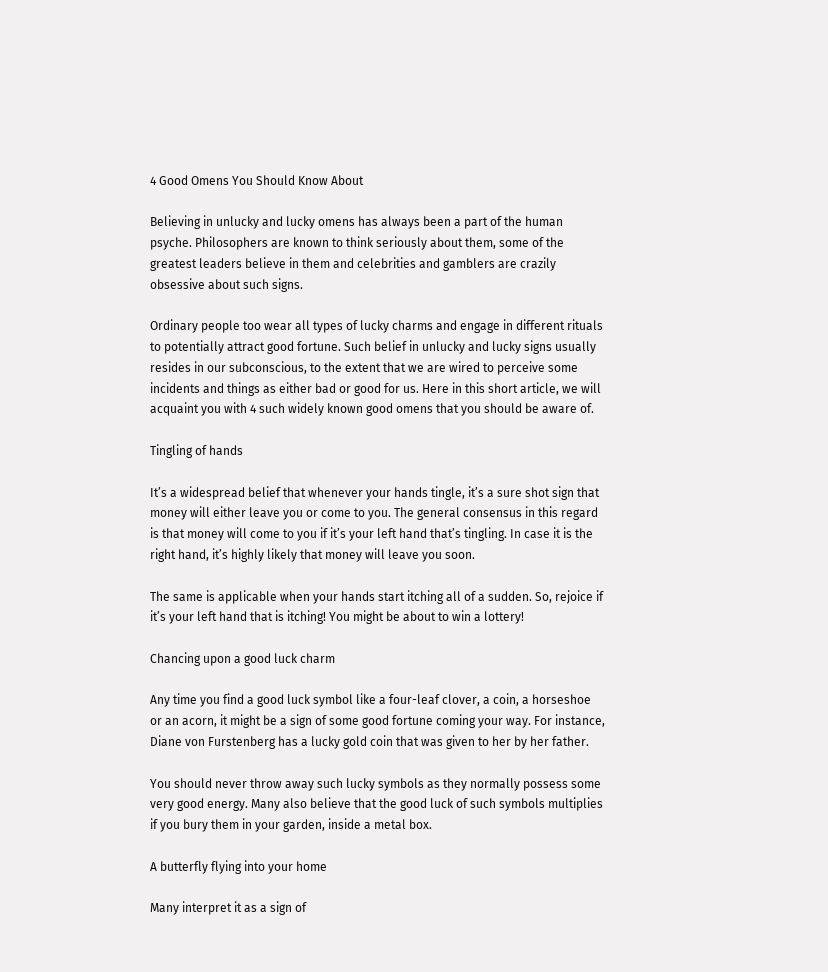4 Good Omens You Should Know About

Believing in unlucky and lucky omens has always been a part of the human psyche. Philosophers are known to think seriously about them, some of the greatest leaders believe in them and celebrities and gamblers are crazily obsessive about such signs.

Ordinary people too wear all types of lucky charms and engage in different rituals to potentially attract good fortune. Such belief in unlucky and lucky signs usually resides in our subconscious, to the extent that we are wired to perceive some incidents and things as either bad or good for us. Here in this short article, we will acquaint you with 4 such widely known good omens that you should be aware of.

Tingling of hands

It’s a widespread belief that whenever your hands tingle, it’s a sure shot sign that money will either leave you or come to you. The general consensus in this regard is that money will come to you if it’s your left hand that’s tingling. In case it is the right hand, it’s highly likely that money will leave you soon.

The same is applicable when your hands start itching all of a sudden. So, rejoice if it’s your left hand that is itching! You might be about to win a lottery!

Chancing upon a good luck charm

Any time you find a good luck symbol like a four-leaf clover, a coin, a horseshoe or an acorn, it might be a sign of some good fortune coming your way. For instance, Diane von Furstenberg has a lucky gold coin that was given to her by her father.

You should never throw away such lucky symbols as they normally possess some very good energy. Many also believe that the good luck of such symbols multiplies if you bury them in your garden, inside a metal box.

A butterfly flying into your home

Many interpret it as a sign of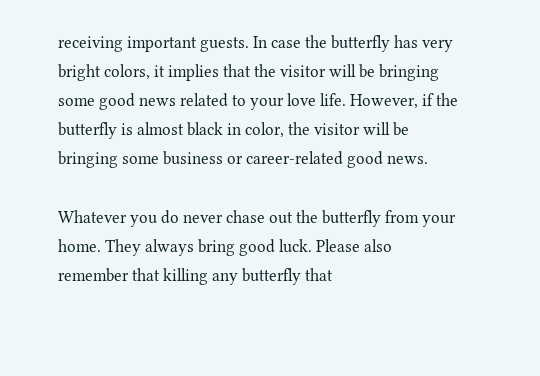receiving important guests. In case the butterfly has very bright colors, it implies that the visitor will be bringing some good news related to your love life. However, if the butterfly is almost black in color, the visitor will be bringing some business or career-related good news.

Whatever you do never chase out the butterfly from your home. They always bring good luck. Please also remember that killing any butterfly that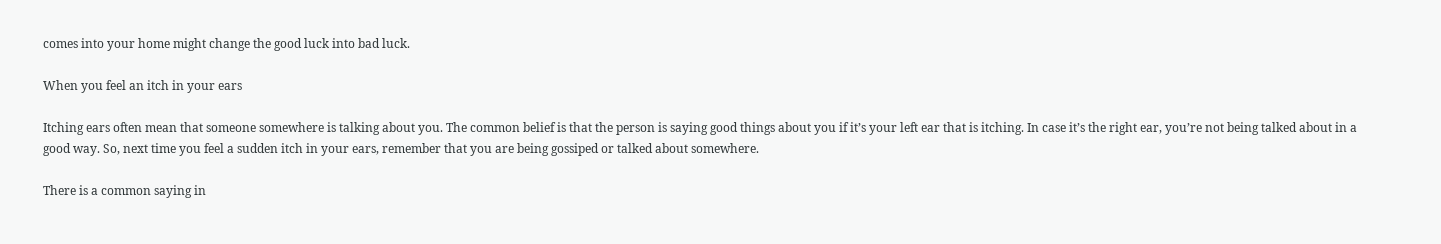comes into your home might change the good luck into bad luck.

When you feel an itch in your ears

Itching ears often mean that someone somewhere is talking about you. The common belief is that the person is saying good things about you if it’s your left ear that is itching. In case it’s the right ear, you’re not being talked about in a good way. So, next time you feel a sudden itch in your ears, remember that you are being gossiped or talked about somewhere.

There is a common saying in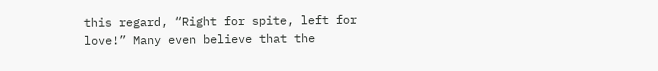this regard, “Right for spite, left for love!” Many even believe that the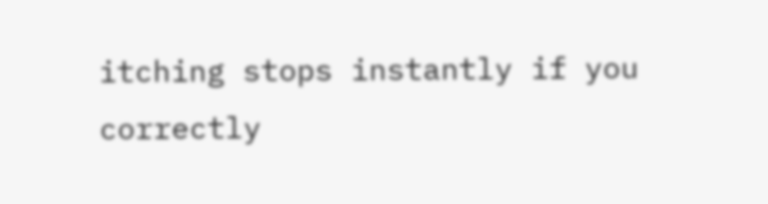itching stops instantly if you correctly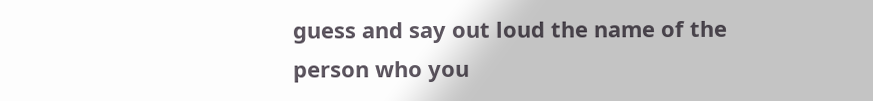guess and say out loud the name of the person who you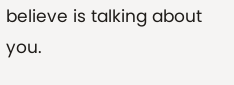believe is talking about you.